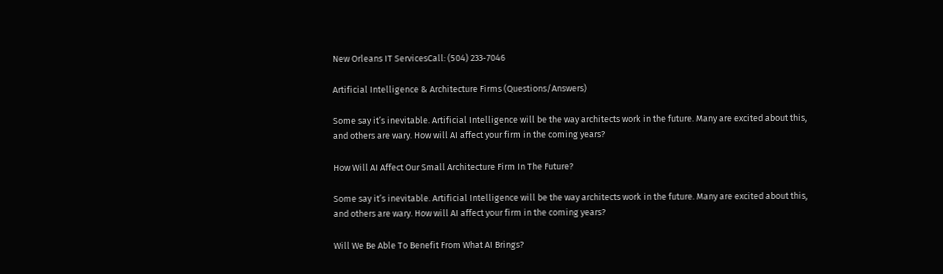New Orleans IT ServicesCall: (504) 233-7046

Artificial Intelligence & Architecture Firms (Questions/Answers)

Some say it’s inevitable. Artificial Intelligence will be the way architects work in the future. Many are excited about this, and others are wary. How will AI affect your firm in the coming years?

How Will AI Affect Our Small Architecture Firm In The Future?

Some say it’s inevitable. Artificial Intelligence will be the way architects work in the future. Many are excited about this, and others are wary. How will AI affect your firm in the coming years?

Will We Be Able To Benefit From What AI Brings?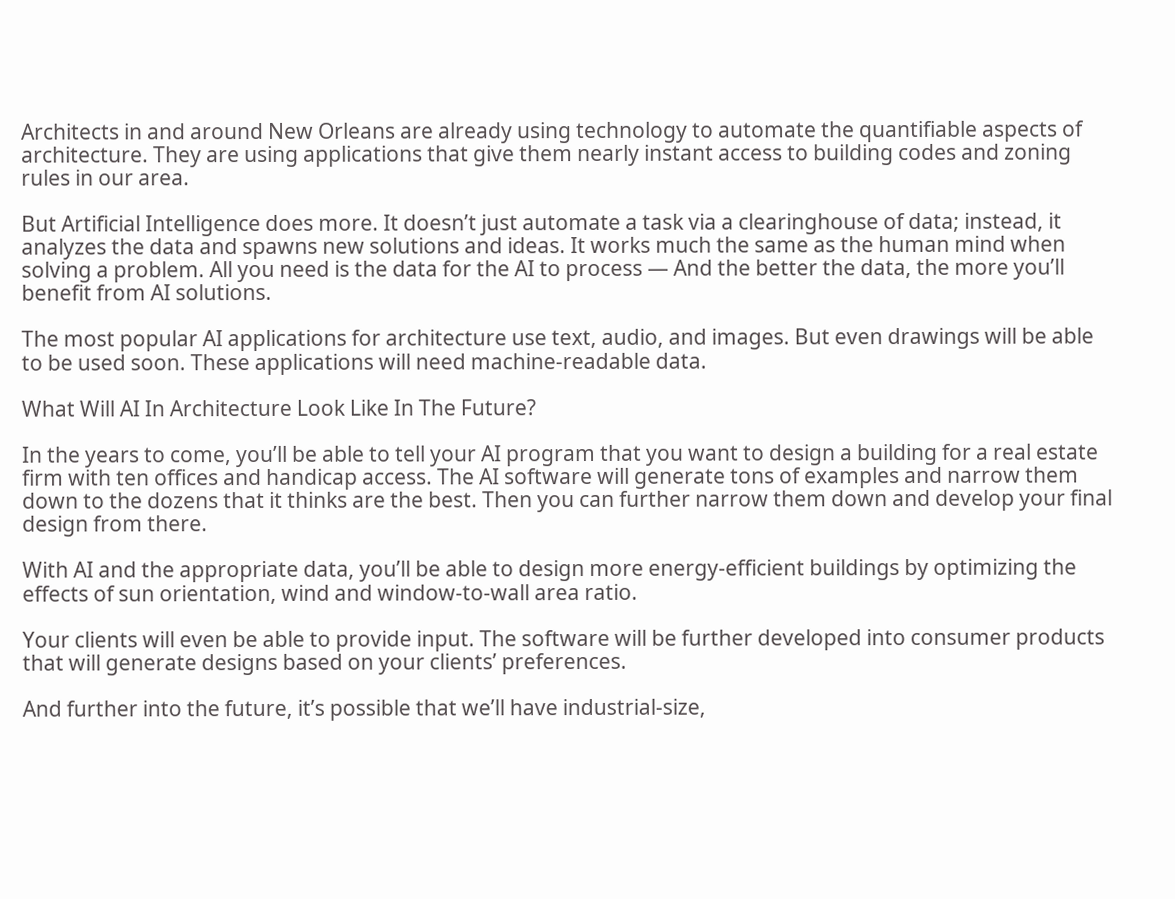Architects in and around New Orleans are already using technology to automate the quantifiable aspects of architecture. They are using applications that give them nearly instant access to building codes and zoning rules in our area.

But Artificial Intelligence does more. It doesn’t just automate a task via a clearinghouse of data; instead, it analyzes the data and spawns new solutions and ideas. It works much the same as the human mind when solving a problem. All you need is the data for the AI to process — And the better the data, the more you’ll benefit from AI solutions.

The most popular AI applications for architecture use text, audio, and images. But even drawings will be able to be used soon. These applications will need machine-readable data.

What Will AI In Architecture Look Like In The Future?

In the years to come, you’ll be able to tell your AI program that you want to design a building for a real estate firm with ten offices and handicap access. The AI software will generate tons of examples and narrow them down to the dozens that it thinks are the best. Then you can further narrow them down and develop your final design from there.

With AI and the appropriate data, you’ll be able to design more energy-efficient buildings by optimizing the effects of sun orientation, wind and window-to-wall area ratio.

Your clients will even be able to provide input. The software will be further developed into consumer products that will generate designs based on your clients’ preferences.

And further into the future, it’s possible that we’ll have industrial-size,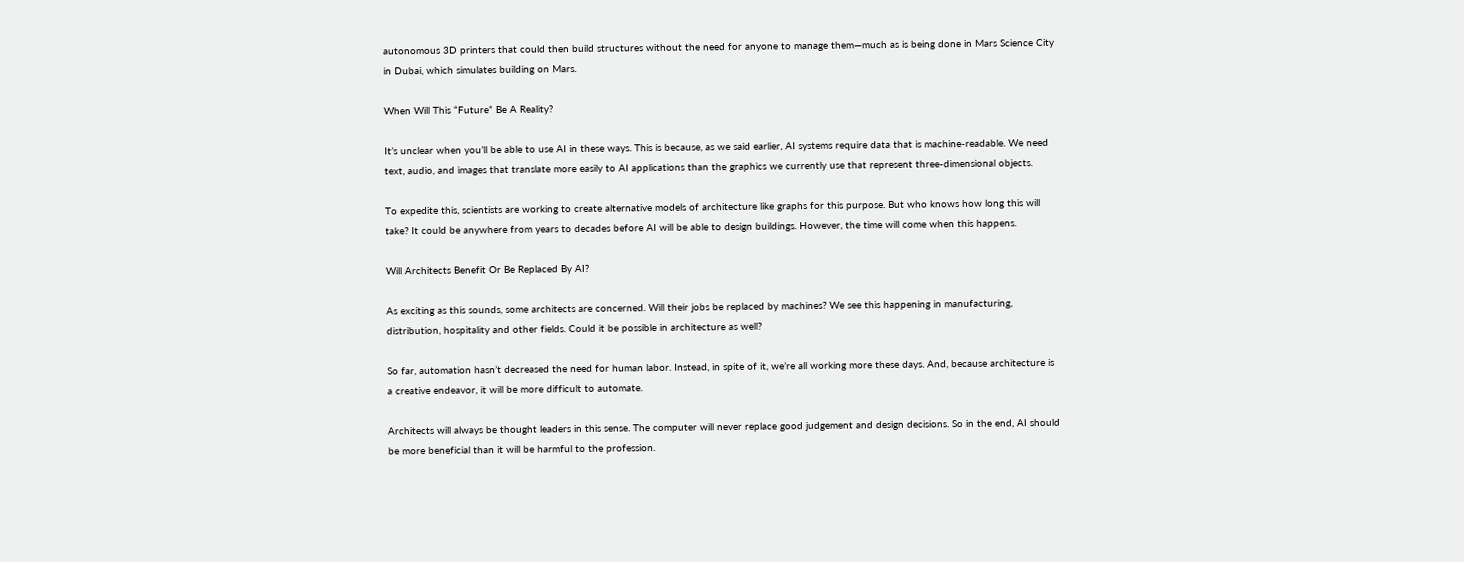autonomous 3D printers that could then build structures without the need for anyone to manage them—much as is being done in Mars Science City in Dubai, which simulates building on Mars.

When Will This “Future” Be A Reality?

It’s unclear when you’ll be able to use AI in these ways. This is because, as we said earlier, AI systems require data that is machine-readable. We need text, audio, and images that translate more easily to AI applications than the graphics we currently use that represent three-dimensional objects.

To expedite this, scientists are working to create alternative models of architecture like graphs for this purpose. But who knows how long this will take? It could be anywhere from years to decades before AI will be able to design buildings. However, the time will come when this happens.

Will Architects Benefit Or Be Replaced By AI?

As exciting as this sounds, some architects are concerned. Will their jobs be replaced by machines? We see this happening in manufacturing, distribution, hospitality and other fields. Could it be possible in architecture as well?

So far, automation hasn’t decreased the need for human labor. Instead, in spite of it, we’re all working more these days. And, because architecture is a creative endeavor, it will be more difficult to automate.

Architects will always be thought leaders in this sense. The computer will never replace good judgement and design decisions. So in the end, AI should be more beneficial than it will be harmful to the profession.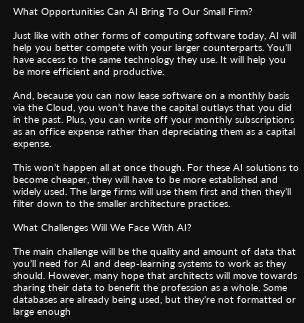What Opportunities Can AI Bring To Our Small Firm?

Just like with other forms of computing software today, AI will help you better compete with your larger counterparts. You’ll have access to the same technology they use. It will help you be more efficient and productive.

And, because you can now lease software on a monthly basis via the Cloud, you won’t have the capital outlays that you did in the past. Plus, you can write off your monthly subscriptions as an office expense rather than depreciating them as a capital expense.

This won’t happen all at once though. For these AI solutions to become cheaper, they will have to be more established and widely used. The large firms will use them first and then they’ll filter down to the smaller architecture practices.

What Challenges Will We Face With AI?

The main challenge will be the quality and amount of data that you’ll need for AI and deep-learning systems to work as they should. However, many hope that architects will move towards sharing their data to benefit the profession as a whole. Some databases are already being used, but they’re not formatted or large enough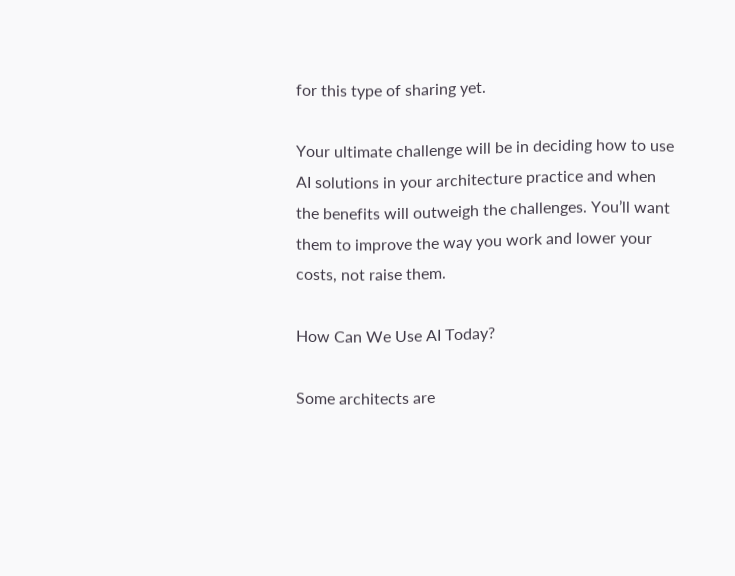for this type of sharing yet.

Your ultimate challenge will be in deciding how to use AI solutions in your architecture practice and when the benefits will outweigh the challenges. You’ll want them to improve the way you work and lower your costs, not raise them.

How Can We Use AI Today?

Some architects are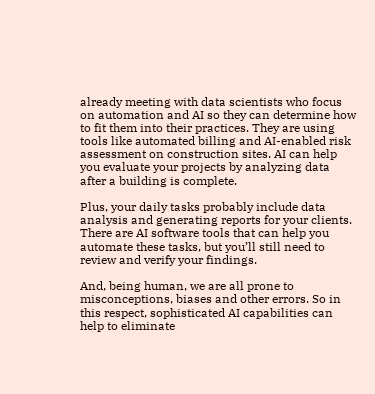already meeting with data scientists who focus on automation and AI so they can determine how to fit them into their practices. They are using tools like automated billing and AI-enabled risk assessment on construction sites. AI can help you evaluate your projects by analyzing data after a building is complete.

Plus, your daily tasks probably include data analysis and generating reports for your clients. There are AI software tools that can help you automate these tasks, but you’ll still need to review and verify your findings.

And, being human, we are all prone to misconceptions, biases and other errors. So in this respect, sophisticated AI capabilities can help to eliminate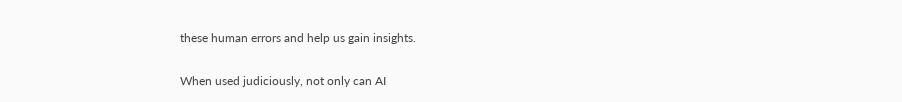these human errors and help us gain insights.

When used judiciously, not only can AI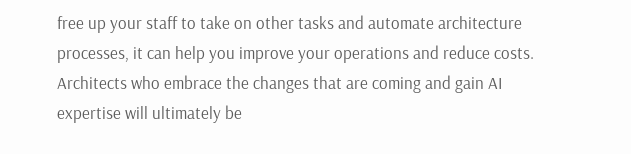free up your staff to take on other tasks and automate architecture processes, it can help you improve your operations and reduce costs. Architects who embrace the changes that are coming and gain AI expertise will ultimately be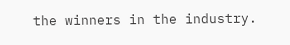the winners in the industry.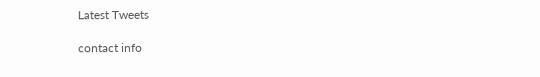Latest Tweets

contact info